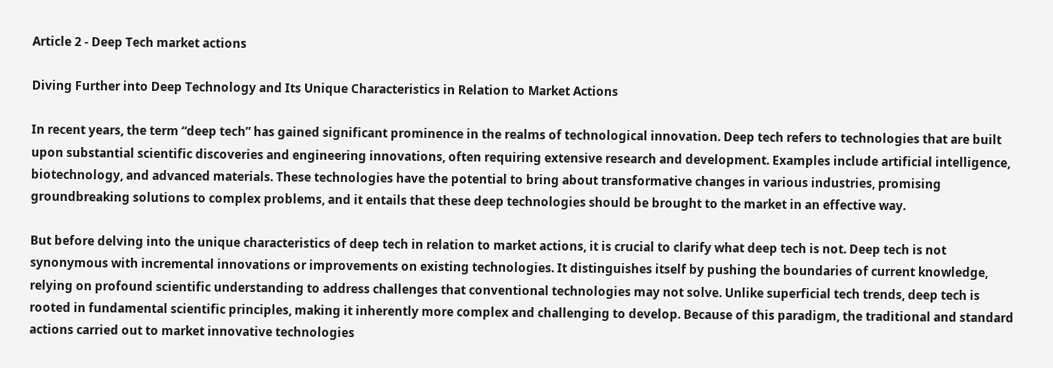Article 2 - Deep Tech market actions

Diving Further into Deep Technology and Its Unique Characteristics in Relation to Market Actions

In recent years, the term “deep tech” has gained significant prominence in the realms of technological innovation. Deep tech refers to technologies that are built upon substantial scientific discoveries and engineering innovations, often requiring extensive research and development. Examples include artificial intelligence, biotechnology, and advanced materials. These technologies have the potential to bring about transformative changes in various industries, promising groundbreaking solutions to complex problems, and it entails that these deep technologies should be brought to the market in an effective way.

But before delving into the unique characteristics of deep tech in relation to market actions, it is crucial to clarify what deep tech is not. Deep tech is not synonymous with incremental innovations or improvements on existing technologies. It distinguishes itself by pushing the boundaries of current knowledge, relying on profound scientific understanding to address challenges that conventional technologies may not solve. Unlike superficial tech trends, deep tech is rooted in fundamental scientific principles, making it inherently more complex and challenging to develop. Because of this paradigm, the traditional and standard actions carried out to market innovative technologies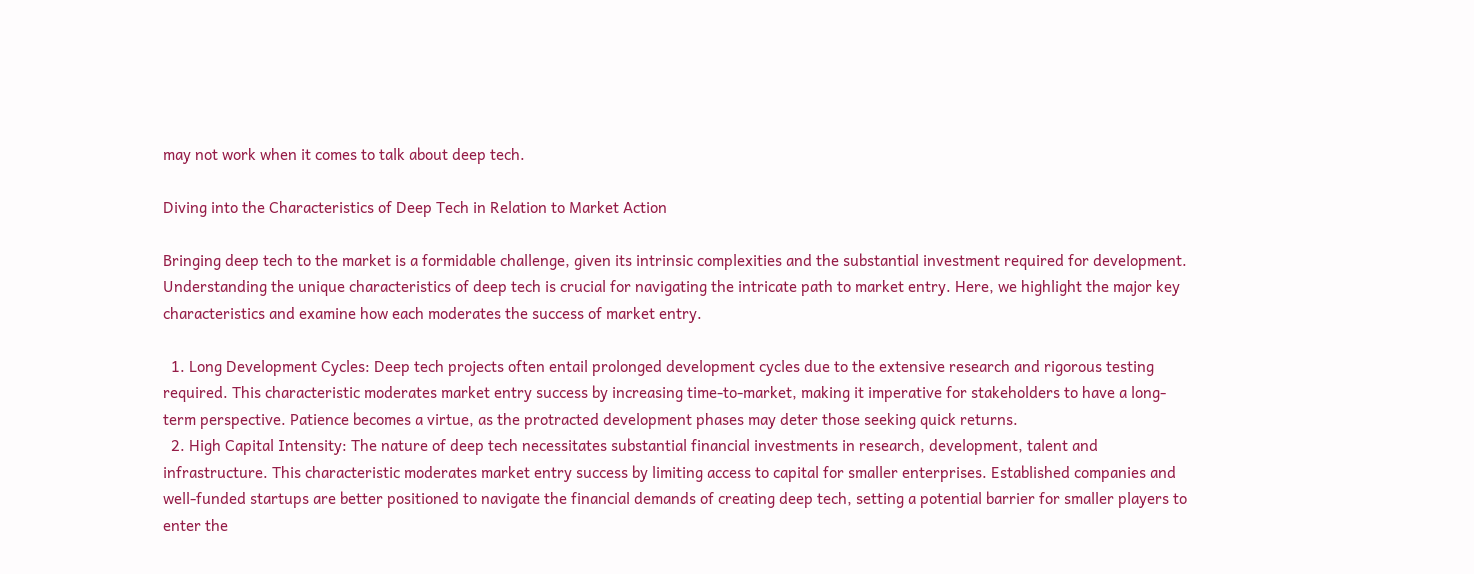may not work when it comes to talk about deep tech.

Diving into the Characteristics of Deep Tech in Relation to Market Action

Bringing deep tech to the market is a formidable challenge, given its intrinsic complexities and the substantial investment required for development. Understanding the unique characteristics of deep tech is crucial for navigating the intricate path to market entry. Here, we highlight the major key characteristics and examine how each moderates the success of market entry.

  1. Long Development Cycles: Deep tech projects often entail prolonged development cycles due to the extensive research and rigorous testing required. This characteristic moderates market entry success by increasing time-to-market, making it imperative for stakeholders to have a long-term perspective. Patience becomes a virtue, as the protracted development phases may deter those seeking quick returns.
  2. High Capital Intensity: The nature of deep tech necessitates substantial financial investments in research, development, talent and infrastructure. This characteristic moderates market entry success by limiting access to capital for smaller enterprises. Established companies and well-funded startups are better positioned to navigate the financial demands of creating deep tech, setting a potential barrier for smaller players to enter the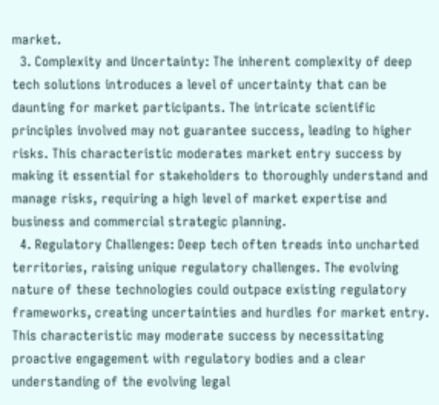market.
  3. Complexity and Uncertainty: The inherent complexity of deep tech solutions introduces a level of uncertainty that can be daunting for market participants. The intricate scientific principles involved may not guarantee success, leading to higher risks. This characteristic moderates market entry success by making it essential for stakeholders to thoroughly understand and manage risks, requiring a high level of market expertise and business and commercial strategic planning.
  4. Regulatory Challenges: Deep tech often treads into uncharted territories, raising unique regulatory challenges. The evolving nature of these technologies could outpace existing regulatory frameworks, creating uncertainties and hurdles for market entry. This characteristic may moderate success by necessitating proactive engagement with regulatory bodies and a clear understanding of the evolving legal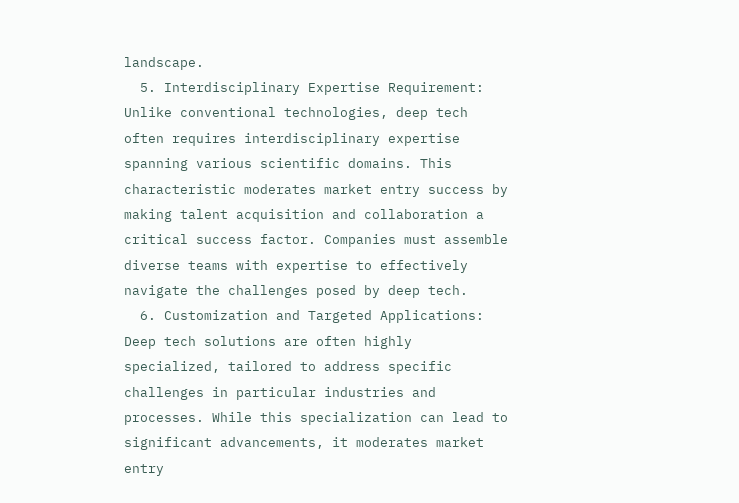landscape.
  5. Interdisciplinary Expertise Requirement: Unlike conventional technologies, deep tech often requires interdisciplinary expertise spanning various scientific domains. This characteristic moderates market entry success by making talent acquisition and collaboration a critical success factor. Companies must assemble diverse teams with expertise to effectively navigate the challenges posed by deep tech.
  6. Customization and Targeted Applications: Deep tech solutions are often highly specialized, tailored to address specific challenges in particular industries and processes. While this specialization can lead to significant advancements, it moderates market entry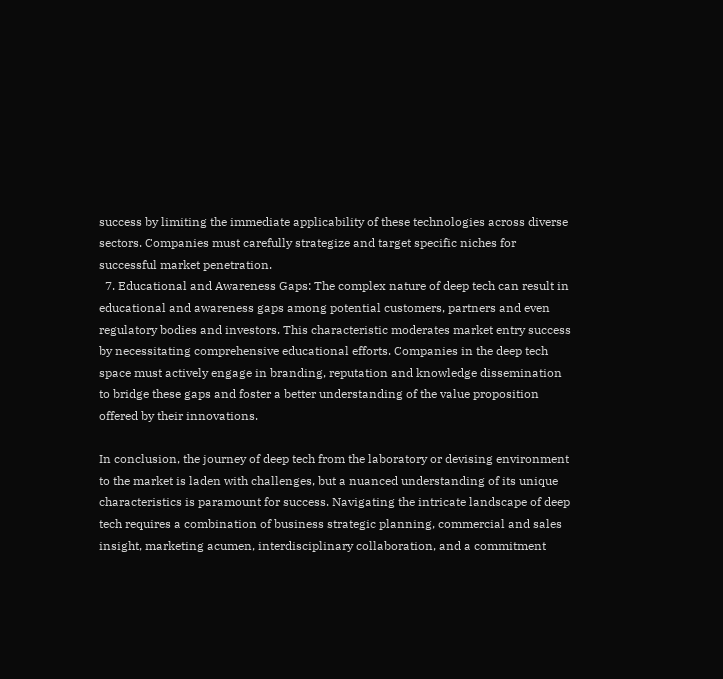success by limiting the immediate applicability of these technologies across diverse sectors. Companies must carefully strategize and target specific niches for successful market penetration.
  7. Educational and Awareness Gaps: The complex nature of deep tech can result in educational and awareness gaps among potential customers, partners and even regulatory bodies and investors. This characteristic moderates market entry success by necessitating comprehensive educational efforts. Companies in the deep tech space must actively engage in branding, reputation and knowledge dissemination to bridge these gaps and foster a better understanding of the value proposition offered by their innovations.

In conclusion, the journey of deep tech from the laboratory or devising environment to the market is laden with challenges, but a nuanced understanding of its unique characteristics is paramount for success. Navigating the intricate landscape of deep tech requires a combination of business strategic planning, commercial and sales insight, marketing acumen, interdisciplinary collaboration, and a commitment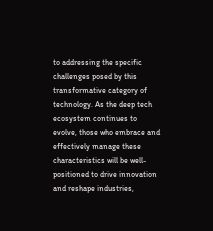to addressing the specific challenges posed by this transformative category of technology. As the deep tech ecosystem continues to evolve, those who embrace and effectively manage these characteristics will be well-positioned to drive innovation and reshape industries,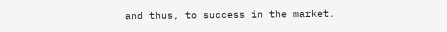and thus, to success in the market.